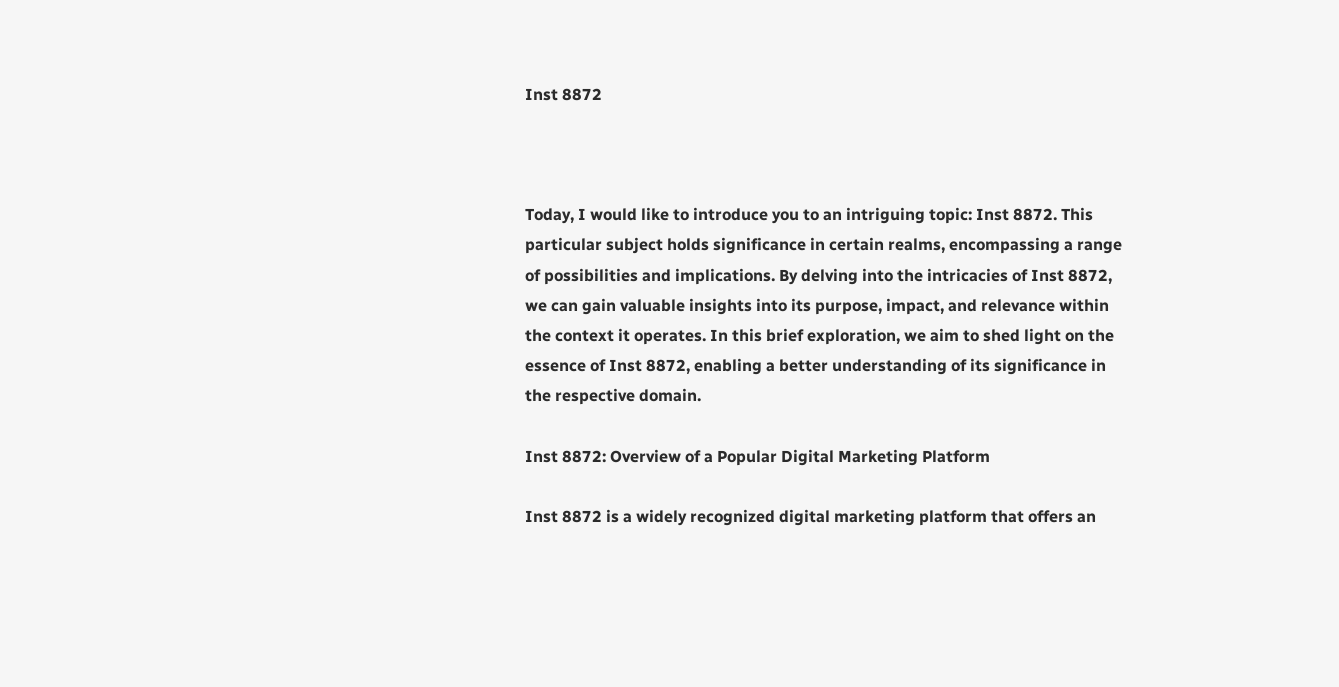Inst 8872



Today, I would like to introduce you to an intriguing topic: Inst 8872. This particular subject holds significance in certain realms, encompassing a range of possibilities and implications. By delving into the intricacies of Inst 8872, we can gain valuable insights into its purpose, impact, and relevance within the context it operates. In this brief exploration, we aim to shed light on the essence of Inst 8872, enabling a better understanding of its significance in the respective domain.

Inst 8872: Overview of a Popular Digital Marketing Platform

Inst 8872 is a widely recognized digital marketing platform that offers an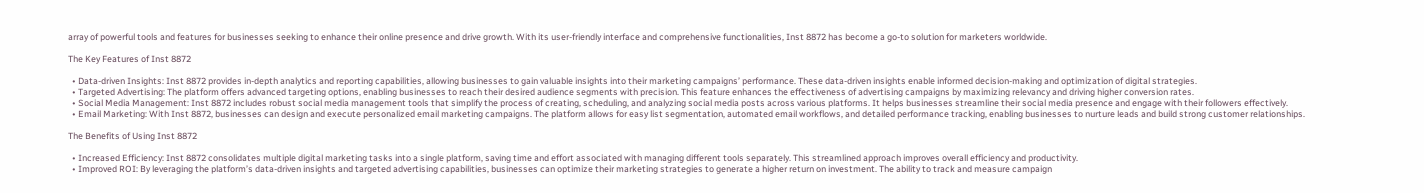array of powerful tools and features for businesses seeking to enhance their online presence and drive growth. With its user-friendly interface and comprehensive functionalities, Inst 8872 has become a go-to solution for marketers worldwide.

The Key Features of Inst 8872

  • Data-driven Insights: Inst 8872 provides in-depth analytics and reporting capabilities, allowing businesses to gain valuable insights into their marketing campaigns’ performance. These data-driven insights enable informed decision-making and optimization of digital strategies.
  • Targeted Advertising: The platform offers advanced targeting options, enabling businesses to reach their desired audience segments with precision. This feature enhances the effectiveness of advertising campaigns by maximizing relevancy and driving higher conversion rates.
  • Social Media Management: Inst 8872 includes robust social media management tools that simplify the process of creating, scheduling, and analyzing social media posts across various platforms. It helps businesses streamline their social media presence and engage with their followers effectively.
  • Email Marketing: With Inst 8872, businesses can design and execute personalized email marketing campaigns. The platform allows for easy list segmentation, automated email workflows, and detailed performance tracking, enabling businesses to nurture leads and build strong customer relationships.

The Benefits of Using Inst 8872

  • Increased Efficiency: Inst 8872 consolidates multiple digital marketing tasks into a single platform, saving time and effort associated with managing different tools separately. This streamlined approach improves overall efficiency and productivity.
  • Improved ROI: By leveraging the platform’s data-driven insights and targeted advertising capabilities, businesses can optimize their marketing strategies to generate a higher return on investment. The ability to track and measure campaign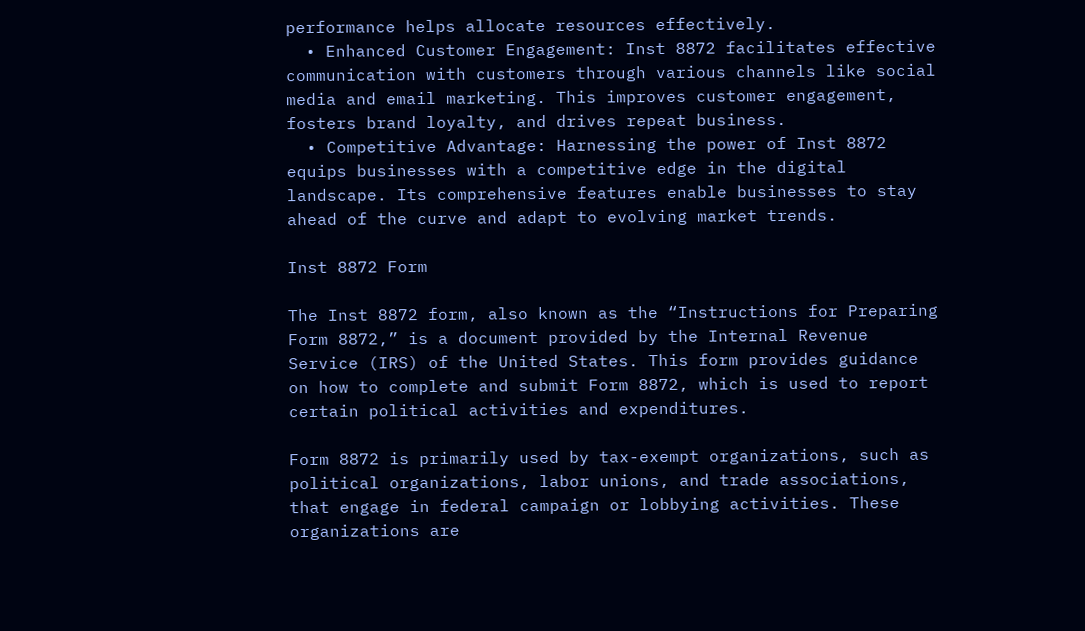performance helps allocate resources effectively.
  • Enhanced Customer Engagement: Inst 8872 facilitates effective communication with customers through various channels like social media and email marketing. This improves customer engagement, fosters brand loyalty, and drives repeat business.
  • Competitive Advantage: Harnessing the power of Inst 8872 equips businesses with a competitive edge in the digital landscape. Its comprehensive features enable businesses to stay ahead of the curve and adapt to evolving market trends.

Inst 8872 Form

The Inst 8872 form, also known as the “Instructions for Preparing Form 8872,” is a document provided by the Internal Revenue Service (IRS) of the United States. This form provides guidance on how to complete and submit Form 8872, which is used to report certain political activities and expenditures.

Form 8872 is primarily used by tax-exempt organizations, such as political organizations, labor unions, and trade associations, that engage in federal campaign or lobbying activities. These organizations are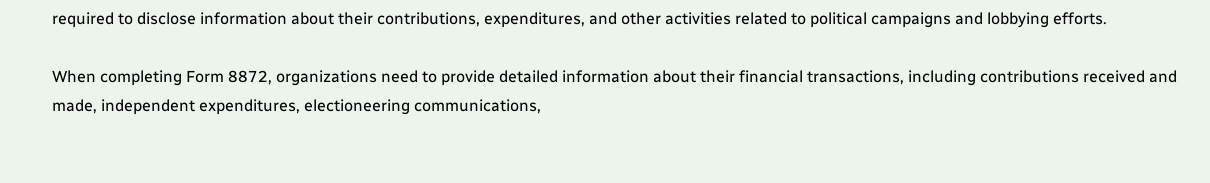required to disclose information about their contributions, expenditures, and other activities related to political campaigns and lobbying efforts.

When completing Form 8872, organizations need to provide detailed information about their financial transactions, including contributions received and made, independent expenditures, electioneering communications,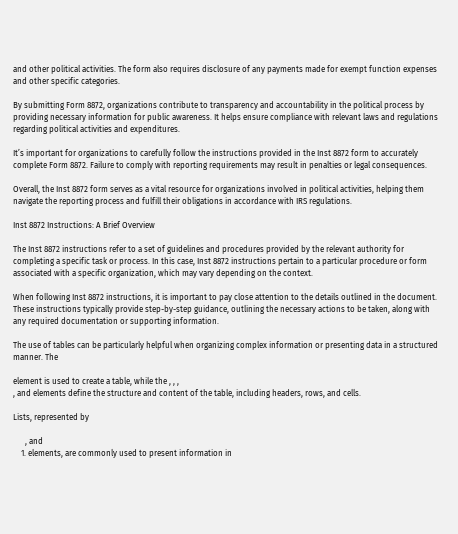and other political activities. The form also requires disclosure of any payments made for exempt function expenses and other specific categories.

By submitting Form 8872, organizations contribute to transparency and accountability in the political process by providing necessary information for public awareness. It helps ensure compliance with relevant laws and regulations regarding political activities and expenditures.

It’s important for organizations to carefully follow the instructions provided in the Inst 8872 form to accurately complete Form 8872. Failure to comply with reporting requirements may result in penalties or legal consequences.

Overall, the Inst 8872 form serves as a vital resource for organizations involved in political activities, helping them navigate the reporting process and fulfill their obligations in accordance with IRS regulations.

Inst 8872 Instructions: A Brief Overview

The Inst 8872 instructions refer to a set of guidelines and procedures provided by the relevant authority for completing a specific task or process. In this case, Inst 8872 instructions pertain to a particular procedure or form associated with a specific organization, which may vary depending on the context.

When following Inst 8872 instructions, it is important to pay close attention to the details outlined in the document. These instructions typically provide step-by-step guidance, outlining the necessary actions to be taken, along with any required documentation or supporting information.

The use of tables can be particularly helpful when organizing complex information or presenting data in a structured manner. The

element is used to create a table, while the , , ,
, and elements define the structure and content of the table, including headers, rows, and cells.

Lists, represented by

      , and
    1. elements, are commonly used to present information in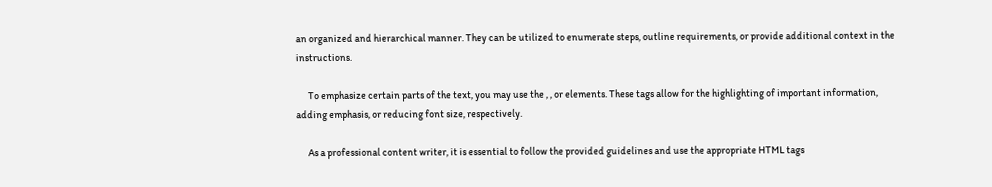an organized and hierarchical manner. They can be utilized to enumerate steps, outline requirements, or provide additional context in the instructions.

      To emphasize certain parts of the text, you may use the , , or elements. These tags allow for the highlighting of important information, adding emphasis, or reducing font size, respectively.

      As a professional content writer, it is essential to follow the provided guidelines and use the appropriate HTML tags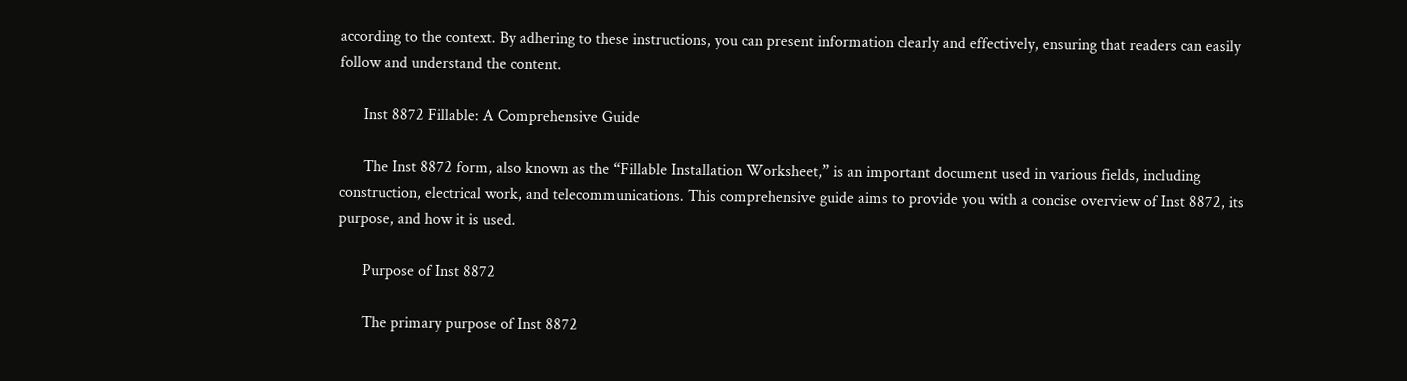according to the context. By adhering to these instructions, you can present information clearly and effectively, ensuring that readers can easily follow and understand the content.

      Inst 8872 Fillable: A Comprehensive Guide

      The Inst 8872 form, also known as the “Fillable Installation Worksheet,” is an important document used in various fields, including construction, electrical work, and telecommunications. This comprehensive guide aims to provide you with a concise overview of Inst 8872, its purpose, and how it is used.

      Purpose of Inst 8872

      The primary purpose of Inst 8872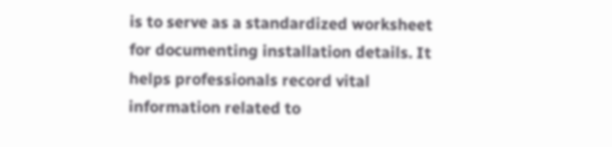is to serve as a standardized worksheet for documenting installation details. It helps professionals record vital information related to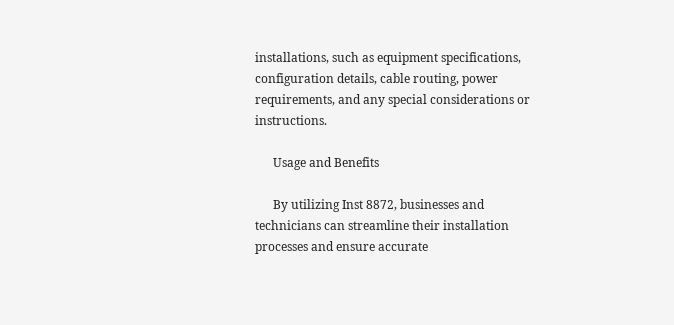installations, such as equipment specifications, configuration details, cable routing, power requirements, and any special considerations or instructions.

      Usage and Benefits

      By utilizing Inst 8872, businesses and technicians can streamline their installation processes and ensure accurate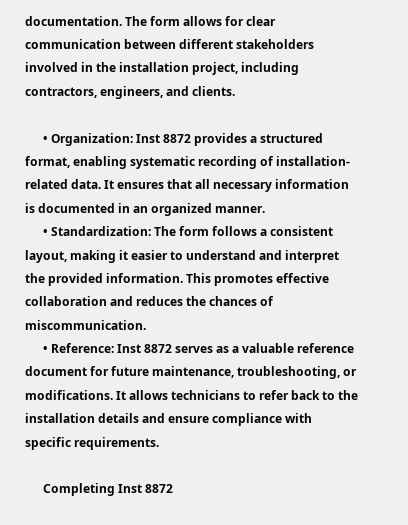documentation. The form allows for clear communication between different stakeholders involved in the installation project, including contractors, engineers, and clients.

      • Organization: Inst 8872 provides a structured format, enabling systematic recording of installation-related data. It ensures that all necessary information is documented in an organized manner.
      • Standardization: The form follows a consistent layout, making it easier to understand and interpret the provided information. This promotes effective collaboration and reduces the chances of miscommunication.
      • Reference: Inst 8872 serves as a valuable reference document for future maintenance, troubleshooting, or modifications. It allows technicians to refer back to the installation details and ensure compliance with specific requirements.

      Completing Inst 8872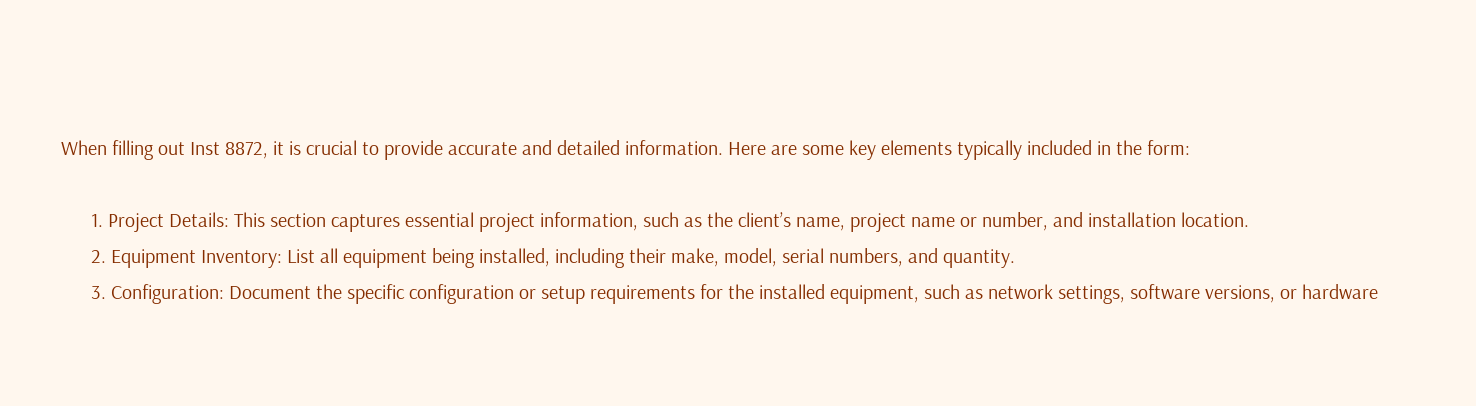When filling out Inst 8872, it is crucial to provide accurate and detailed information. Here are some key elements typically included in the form:

      1. Project Details: This section captures essential project information, such as the client’s name, project name or number, and installation location.
      2. Equipment Inventory: List all equipment being installed, including their make, model, serial numbers, and quantity.
      3. Configuration: Document the specific configuration or setup requirements for the installed equipment, such as network settings, software versions, or hardware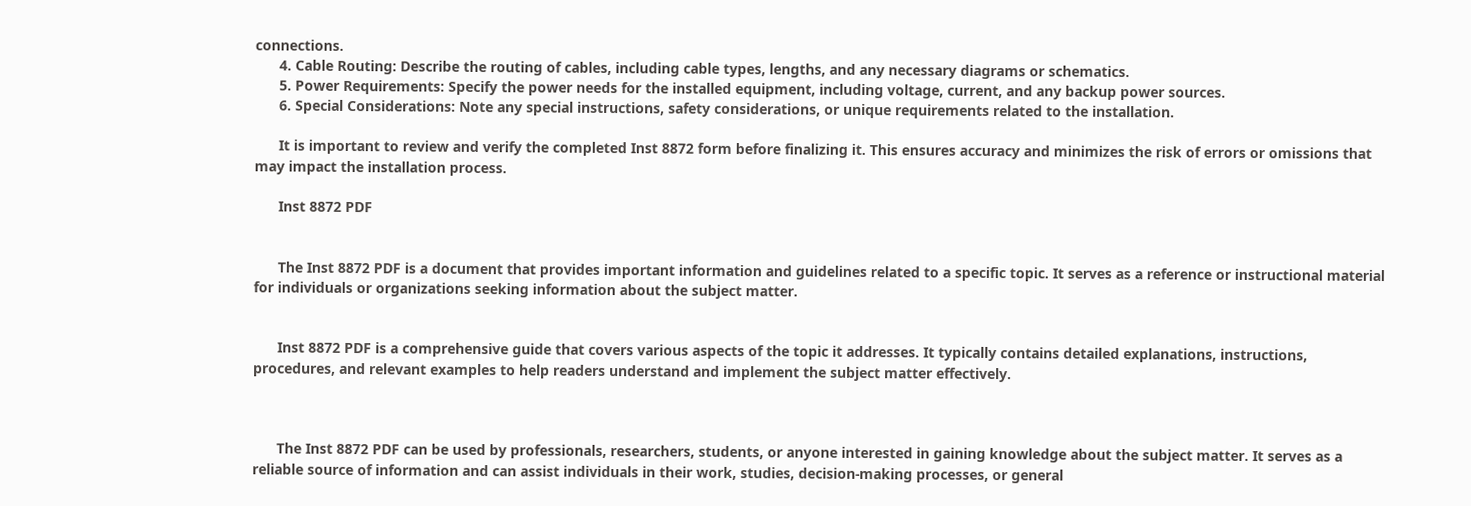connections.
      4. Cable Routing: Describe the routing of cables, including cable types, lengths, and any necessary diagrams or schematics.
      5. Power Requirements: Specify the power needs for the installed equipment, including voltage, current, and any backup power sources.
      6. Special Considerations: Note any special instructions, safety considerations, or unique requirements related to the installation.

      It is important to review and verify the completed Inst 8872 form before finalizing it. This ensures accuracy and minimizes the risk of errors or omissions that may impact the installation process.

      Inst 8872 PDF


      The Inst 8872 PDF is a document that provides important information and guidelines related to a specific topic. It serves as a reference or instructional material for individuals or organizations seeking information about the subject matter.


      Inst 8872 PDF is a comprehensive guide that covers various aspects of the topic it addresses. It typically contains detailed explanations, instructions, procedures, and relevant examples to help readers understand and implement the subject matter effectively.



      The Inst 8872 PDF can be used by professionals, researchers, students, or anyone interested in gaining knowledge about the subject matter. It serves as a reliable source of information and can assist individuals in their work, studies, decision-making processes, or general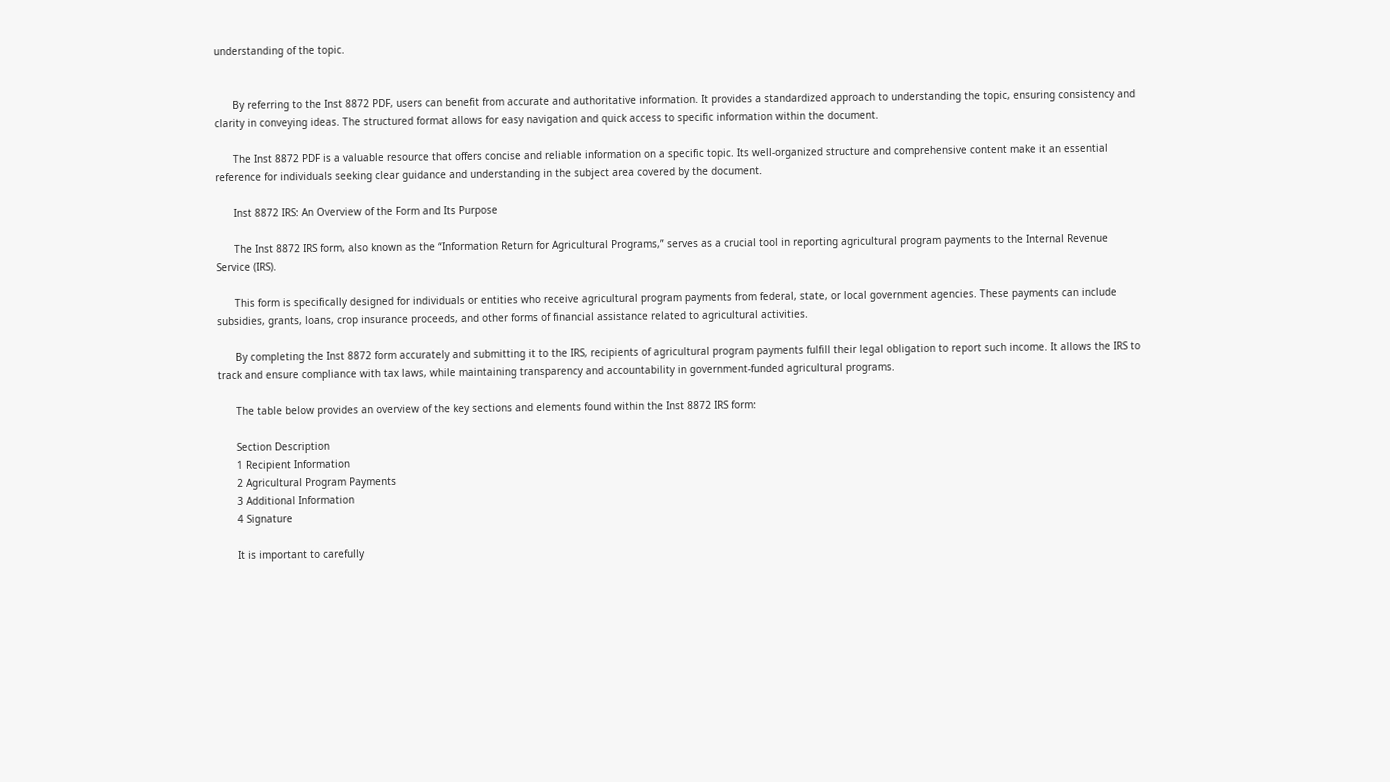understanding of the topic.


      By referring to the Inst 8872 PDF, users can benefit from accurate and authoritative information. It provides a standardized approach to understanding the topic, ensuring consistency and clarity in conveying ideas. The structured format allows for easy navigation and quick access to specific information within the document.

      The Inst 8872 PDF is a valuable resource that offers concise and reliable information on a specific topic. Its well-organized structure and comprehensive content make it an essential reference for individuals seeking clear guidance and understanding in the subject area covered by the document.

      Inst 8872 IRS: An Overview of the Form and Its Purpose

      The Inst 8872 IRS form, also known as the “Information Return for Agricultural Programs,” serves as a crucial tool in reporting agricultural program payments to the Internal Revenue Service (IRS).

      This form is specifically designed for individuals or entities who receive agricultural program payments from federal, state, or local government agencies. These payments can include subsidies, grants, loans, crop insurance proceeds, and other forms of financial assistance related to agricultural activities.

      By completing the Inst 8872 form accurately and submitting it to the IRS, recipients of agricultural program payments fulfill their legal obligation to report such income. It allows the IRS to track and ensure compliance with tax laws, while maintaining transparency and accountability in government-funded agricultural programs.

      The table below provides an overview of the key sections and elements found within the Inst 8872 IRS form:

      Section Description
      1 Recipient Information
      2 Agricultural Program Payments
      3 Additional Information
      4 Signature

      It is important to carefully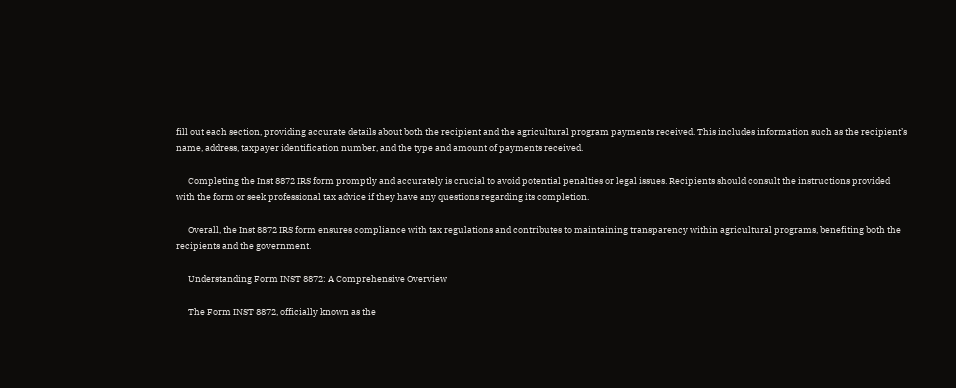fill out each section, providing accurate details about both the recipient and the agricultural program payments received. This includes information such as the recipient’s name, address, taxpayer identification number, and the type and amount of payments received.

      Completing the Inst 8872 IRS form promptly and accurately is crucial to avoid potential penalties or legal issues. Recipients should consult the instructions provided with the form or seek professional tax advice if they have any questions regarding its completion.

      Overall, the Inst 8872 IRS form ensures compliance with tax regulations and contributes to maintaining transparency within agricultural programs, benefiting both the recipients and the government.

      Understanding Form INST 8872: A Comprehensive Overview

      The Form INST 8872, officially known as the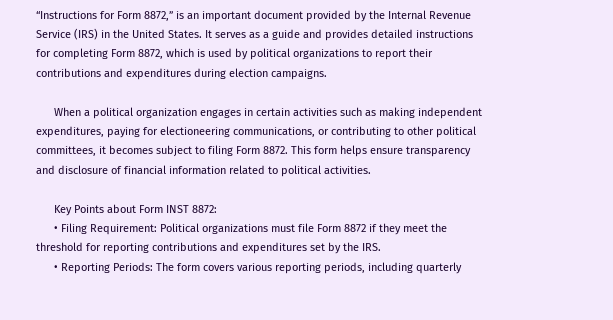“Instructions for Form 8872,” is an important document provided by the Internal Revenue Service (IRS) in the United States. It serves as a guide and provides detailed instructions for completing Form 8872, which is used by political organizations to report their contributions and expenditures during election campaigns.

      When a political organization engages in certain activities such as making independent expenditures, paying for electioneering communications, or contributing to other political committees, it becomes subject to filing Form 8872. This form helps ensure transparency and disclosure of financial information related to political activities.

      Key Points about Form INST 8872:
      • Filing Requirement: Political organizations must file Form 8872 if they meet the threshold for reporting contributions and expenditures set by the IRS.
      • Reporting Periods: The form covers various reporting periods, including quarterly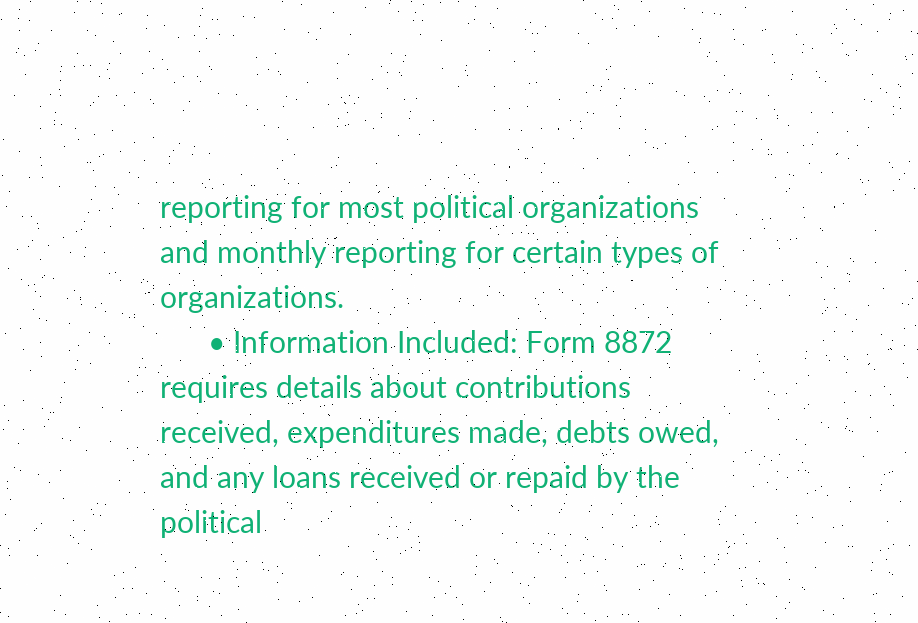reporting for most political organizations and monthly reporting for certain types of organizations.
      • Information Included: Form 8872 requires details about contributions received, expenditures made, debts owed, and any loans received or repaid by the political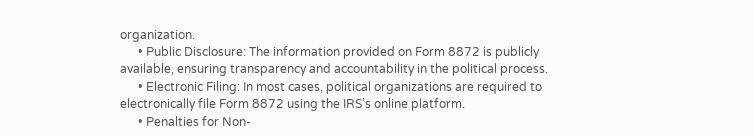organization.
      • Public Disclosure: The information provided on Form 8872 is publicly available, ensuring transparency and accountability in the political process.
      • Electronic Filing: In most cases, political organizations are required to electronically file Form 8872 using the IRS’s online platform.
      • Penalties for Non-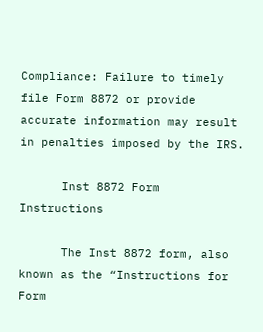Compliance: Failure to timely file Form 8872 or provide accurate information may result in penalties imposed by the IRS.

      Inst 8872 Form Instructions

      The Inst 8872 form, also known as the “Instructions for Form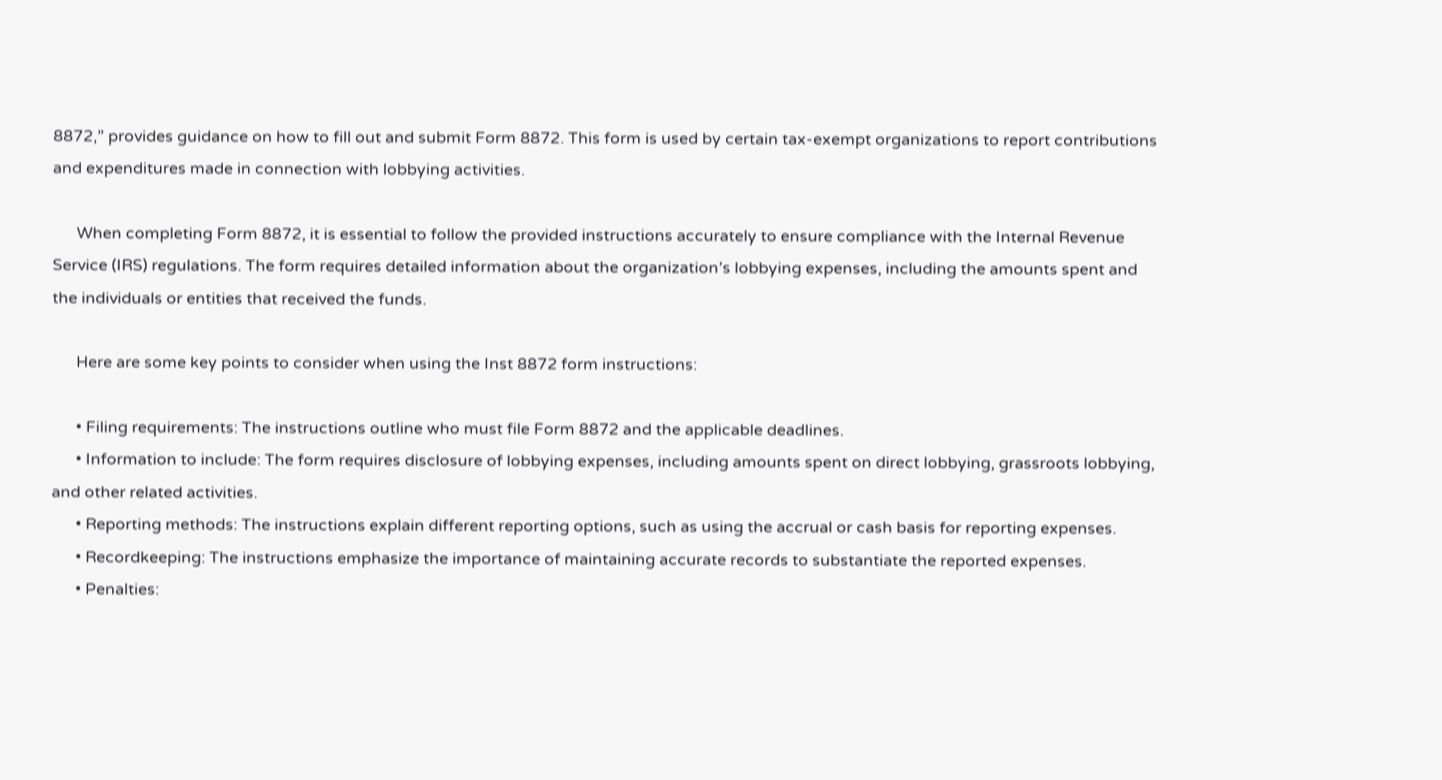8872,” provides guidance on how to fill out and submit Form 8872. This form is used by certain tax-exempt organizations to report contributions and expenditures made in connection with lobbying activities.

      When completing Form 8872, it is essential to follow the provided instructions accurately to ensure compliance with the Internal Revenue Service (IRS) regulations. The form requires detailed information about the organization’s lobbying expenses, including the amounts spent and the individuals or entities that received the funds.

      Here are some key points to consider when using the Inst 8872 form instructions:

      • Filing requirements: The instructions outline who must file Form 8872 and the applicable deadlines.
      • Information to include: The form requires disclosure of lobbying expenses, including amounts spent on direct lobbying, grassroots lobbying, and other related activities.
      • Reporting methods: The instructions explain different reporting options, such as using the accrual or cash basis for reporting expenses.
      • Recordkeeping: The instructions emphasize the importance of maintaining accurate records to substantiate the reported expenses.
      • Penalties: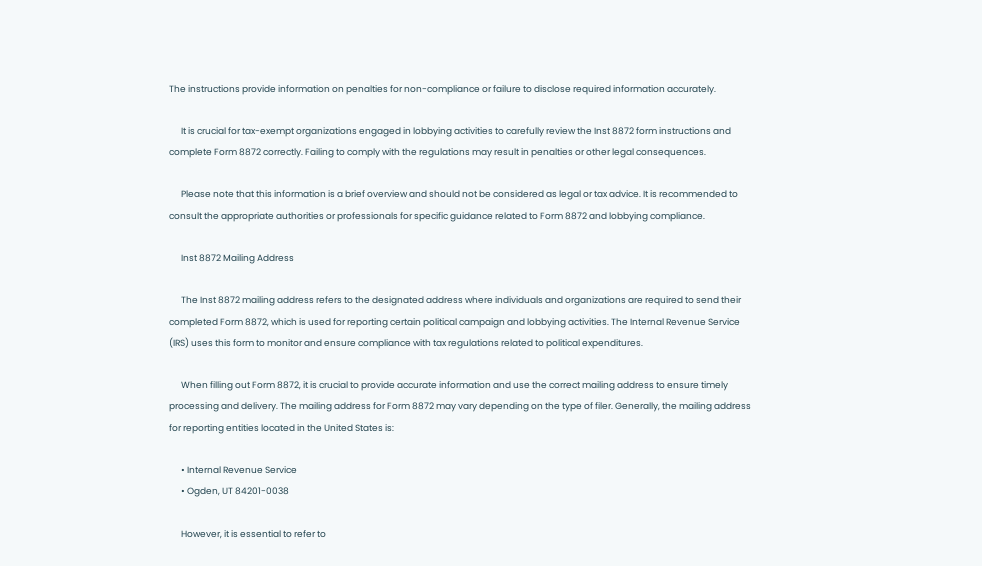The instructions provide information on penalties for non-compliance or failure to disclose required information accurately.

      It is crucial for tax-exempt organizations engaged in lobbying activities to carefully review the Inst 8872 form instructions and complete Form 8872 correctly. Failing to comply with the regulations may result in penalties or other legal consequences.

      Please note that this information is a brief overview and should not be considered as legal or tax advice. It is recommended to consult the appropriate authorities or professionals for specific guidance related to Form 8872 and lobbying compliance.

      Inst 8872 Mailing Address

      The Inst 8872 mailing address refers to the designated address where individuals and organizations are required to send their completed Form 8872, which is used for reporting certain political campaign and lobbying activities. The Internal Revenue Service (IRS) uses this form to monitor and ensure compliance with tax regulations related to political expenditures.

      When filling out Form 8872, it is crucial to provide accurate information and use the correct mailing address to ensure timely processing and delivery. The mailing address for Form 8872 may vary depending on the type of filer. Generally, the mailing address for reporting entities located in the United States is:

      • Internal Revenue Service
      • Ogden, UT 84201-0038

      However, it is essential to refer to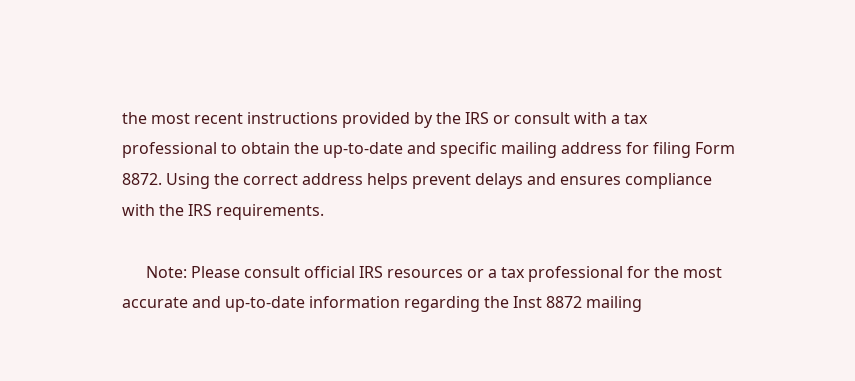the most recent instructions provided by the IRS or consult with a tax professional to obtain the up-to-date and specific mailing address for filing Form 8872. Using the correct address helps prevent delays and ensures compliance with the IRS requirements.

      Note: Please consult official IRS resources or a tax professional for the most accurate and up-to-date information regarding the Inst 8872 mailing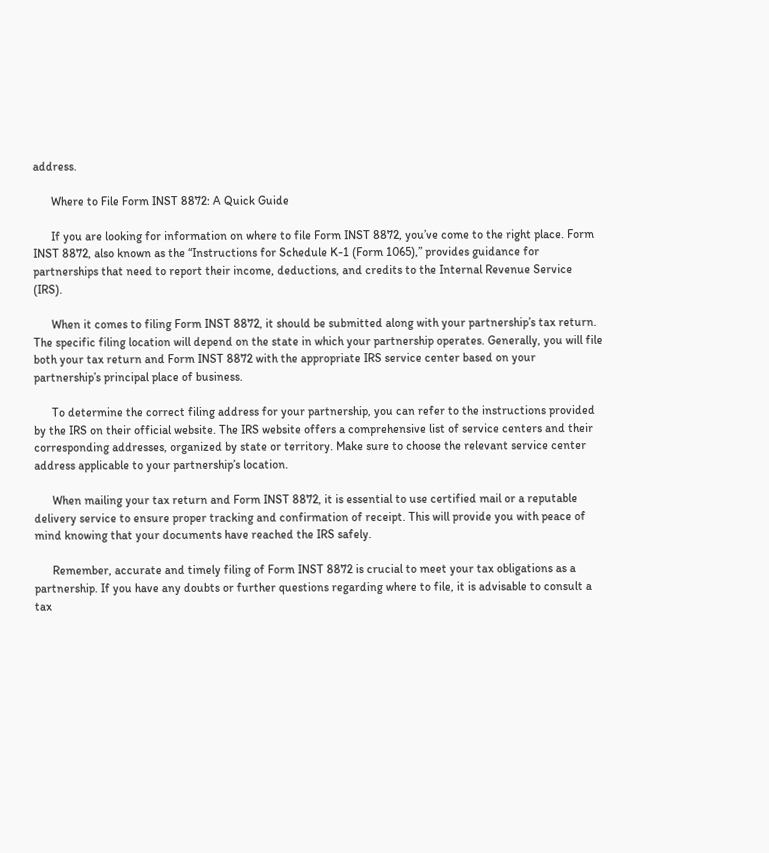address.

      Where to File Form INST 8872: A Quick Guide

      If you are looking for information on where to file Form INST 8872, you’ve come to the right place. Form INST 8872, also known as the “Instructions for Schedule K-1 (Form 1065),” provides guidance for partnerships that need to report their income, deductions, and credits to the Internal Revenue Service (IRS).

      When it comes to filing Form INST 8872, it should be submitted along with your partnership’s tax return. The specific filing location will depend on the state in which your partnership operates. Generally, you will file both your tax return and Form INST 8872 with the appropriate IRS service center based on your partnership’s principal place of business.

      To determine the correct filing address for your partnership, you can refer to the instructions provided by the IRS on their official website. The IRS website offers a comprehensive list of service centers and their corresponding addresses, organized by state or territory. Make sure to choose the relevant service center address applicable to your partnership’s location.

      When mailing your tax return and Form INST 8872, it is essential to use certified mail or a reputable delivery service to ensure proper tracking and confirmation of receipt. This will provide you with peace of mind knowing that your documents have reached the IRS safely.

      Remember, accurate and timely filing of Form INST 8872 is crucial to meet your tax obligations as a partnership. If you have any doubts or further questions regarding where to file, it is advisable to consult a tax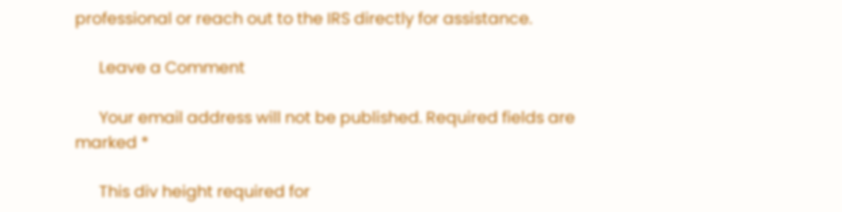professional or reach out to the IRS directly for assistance.

      Leave a Comment

      Your email address will not be published. Required fields are marked *

      This div height required for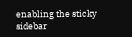enabling the sticky sidebar